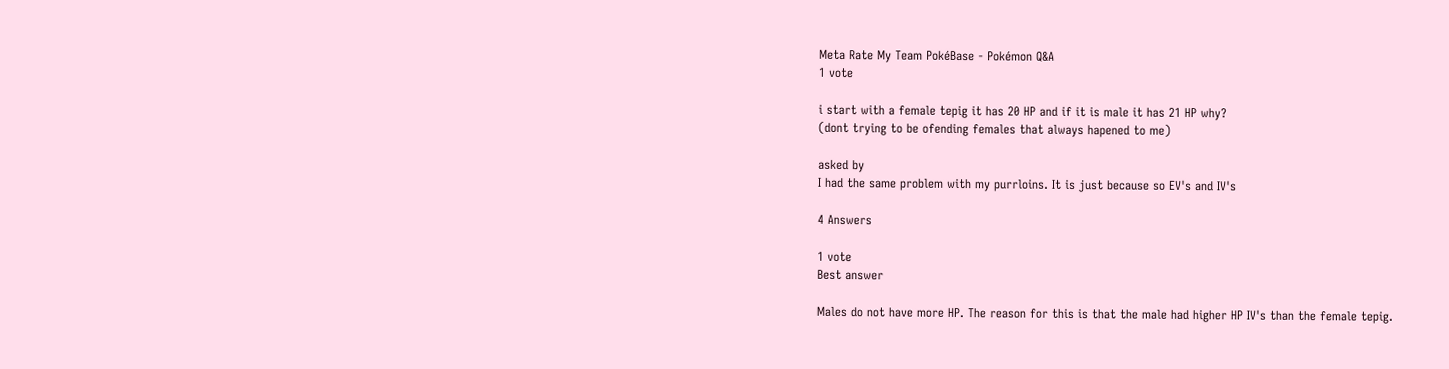Meta Rate My Team PokéBase - Pokémon Q&A
1 vote

i start with a female tepig it has 20 HP and if it is male it has 21 HP why?
(dont trying to be ofending females that always hapened to me)

asked by
I had the same problem with my purrloins. It is just because so EV's and IV's

4 Answers

1 vote
Best answer

Males do not have more HP. The reason for this is that the male had higher HP IV's than the female tepig.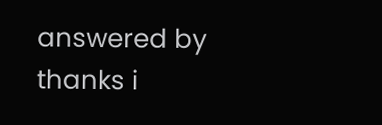answered by
thanks i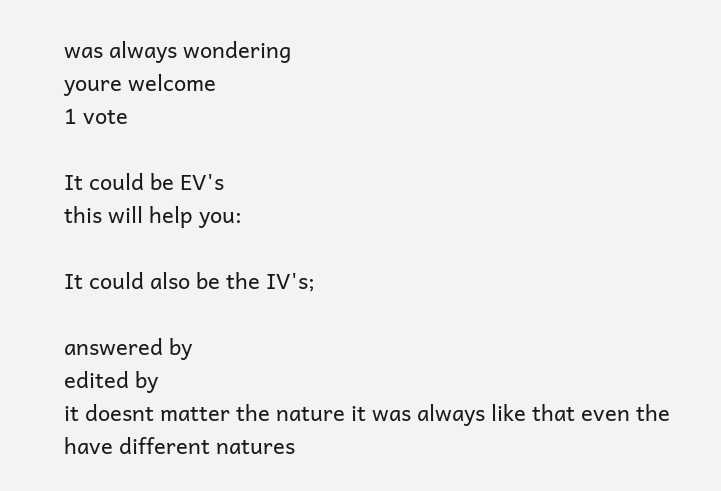was always wondering
youre welcome
1 vote

It could be EV's
this will help you:

It could also be the IV's;

answered by
edited by
it doesnt matter the nature it was always like that even the have different natures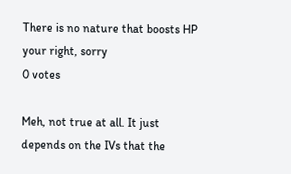There is no nature that boosts HP
your right, sorry
0 votes

Meh, not true at all. It just depends on the IVs that the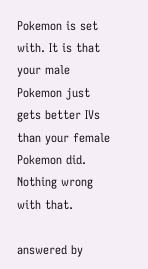Pokemon is set with. It is that your male Pokemon just gets better IVs than your female Pokemon did. Nothing wrong with that.

answered by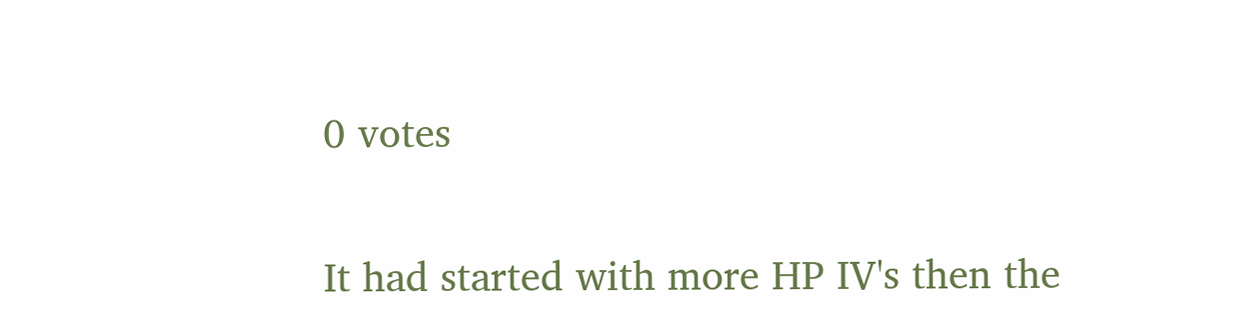0 votes

It had started with more HP IV's then the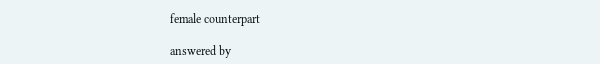female counterpart

answered by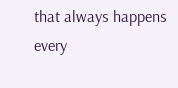that always happens every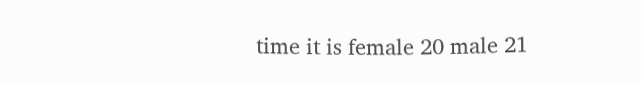time it is female 20 male 21